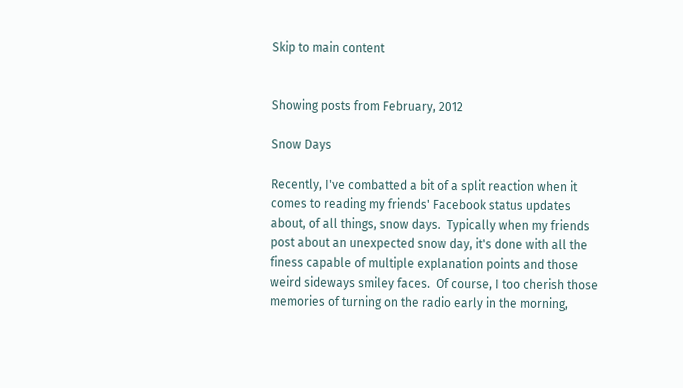Skip to main content


Showing posts from February, 2012

Snow Days

Recently, I've combatted a bit of a split reaction when it comes to reading my friends' Facebook status updates about, of all things, snow days.  Typically when my friends post about an unexpected snow day, it's done with all the finess capable of multiple explanation points and those weird sideways smiley faces.  Of course, I too cherish those memories of turning on the radio early in the morning,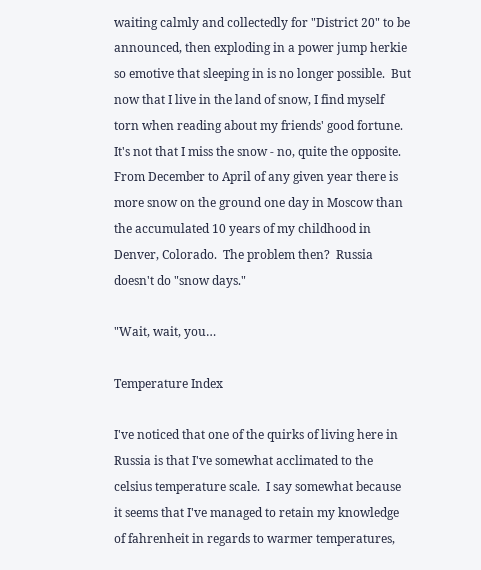waiting calmly and collectedly for "District 20" to be announced, then exploding in a power jump herkie so emotive that sleeping in is no longer possible.  But now that I live in the land of snow, I find myself torn when reading about my friends' good fortune.  It's not that I miss the snow - no, quite the opposite.  From December to April of any given year there is more snow on the ground one day in Moscow than the accumulated 10 years of my childhood in Denver, Colorado.  The problem then?  Russia doesn't do "snow days."

"Wait, wait, you…

Temperature Index

I've noticed that one of the quirks of living here in Russia is that I've somewhat acclimated to the celsius temperature scale.  I say somewhat because it seems that I've managed to retain my knowledge of fahrenheit in regards to warmer temperatures,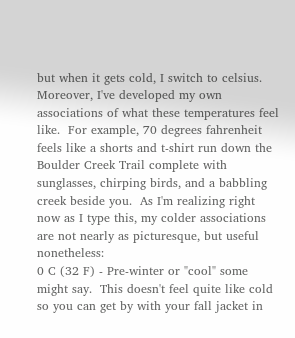but when it gets cold, I switch to celsius.  Moreover, I've developed my own associations of what these temperatures feel like.  For example, 70 degrees fahrenheit feels like a shorts and t-shirt run down the Boulder Creek Trail complete with sunglasses, chirping birds, and a babbling creek beside you.  As I'm realizing right now as I type this, my colder associations are not nearly as picturesque, but useful nonetheless:
0 C (32 F) - Pre-winter or "cool" some might say.  This doesn't feel quite like cold so you can get by with your fall jacket in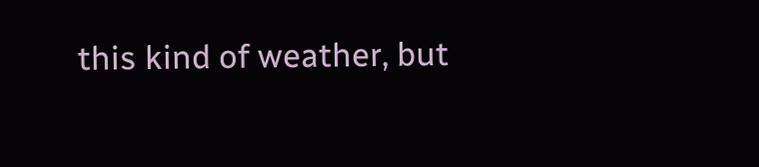this kind of weather, but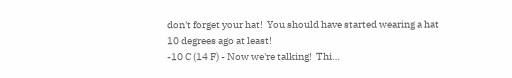don't forget your hat!  You should have started wearing a hat 10 degrees ago at least!
-10 C (14 F) - Now we're talking!  Thi…